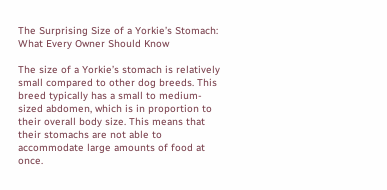The Surprising Size of a Yorkie’s Stomach: What Every Owner Should Know

The size of a Yorkie’s stomach is relatively small compared to other dog breeds. This breed typically has a small to medium-sized abdomen, which is in proportion to their overall body size. This means that their stomachs are not able to accommodate large amounts of food at once.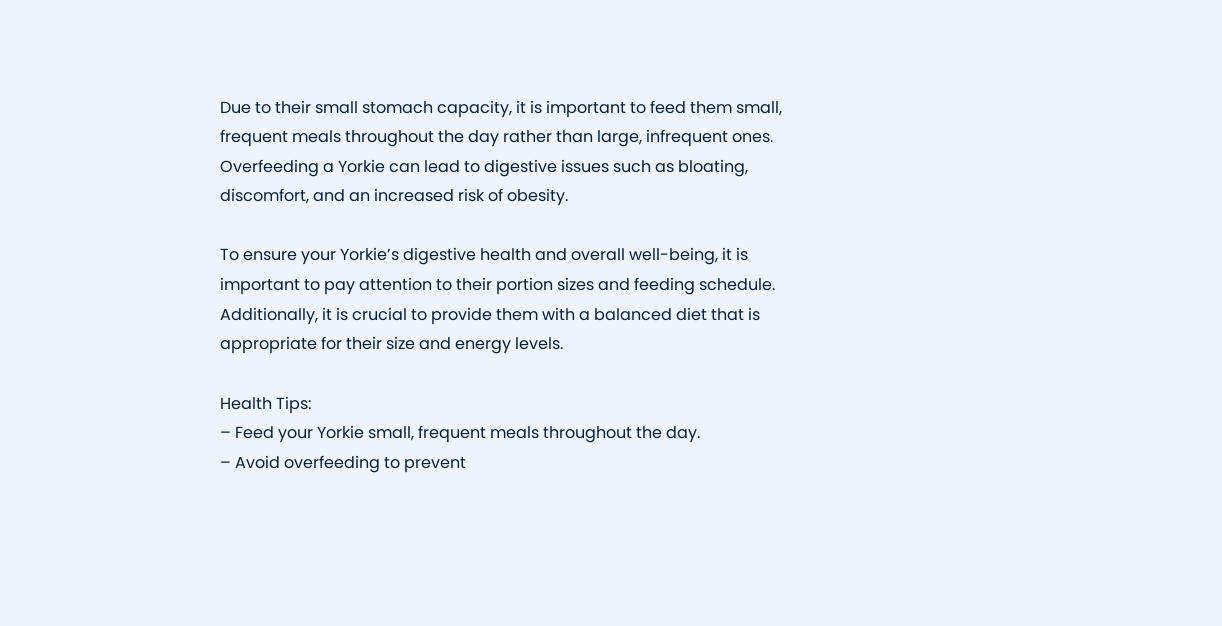Due to their small stomach capacity, it is important to feed them small, frequent meals throughout the day rather than large, infrequent ones. Overfeeding a Yorkie can lead to digestive issues such as bloating, discomfort, and an increased risk of obesity.

To ensure your Yorkie’s digestive health and overall well-being, it is important to pay attention to their portion sizes and feeding schedule. Additionally, it is crucial to provide them with a balanced diet that is appropriate for their size and energy levels.

Health Tips:
– Feed your Yorkie small, frequent meals throughout the day.
– Avoid overfeeding to prevent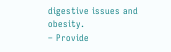digestive issues and obesity.
– Provide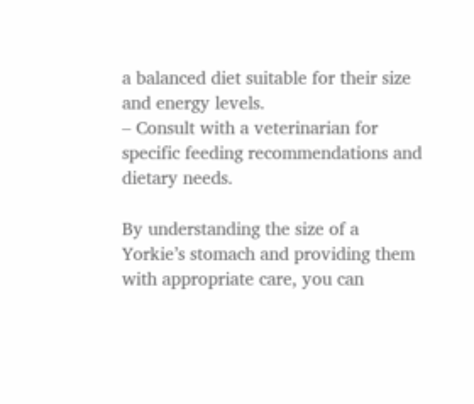a balanced diet suitable for their size and energy levels.
– Consult with a veterinarian for specific feeding recommendations and dietary needs.

By understanding the size of a Yorkie’s stomach and providing them with appropriate care, you can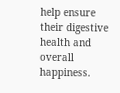help ensure their digestive health and overall happiness.